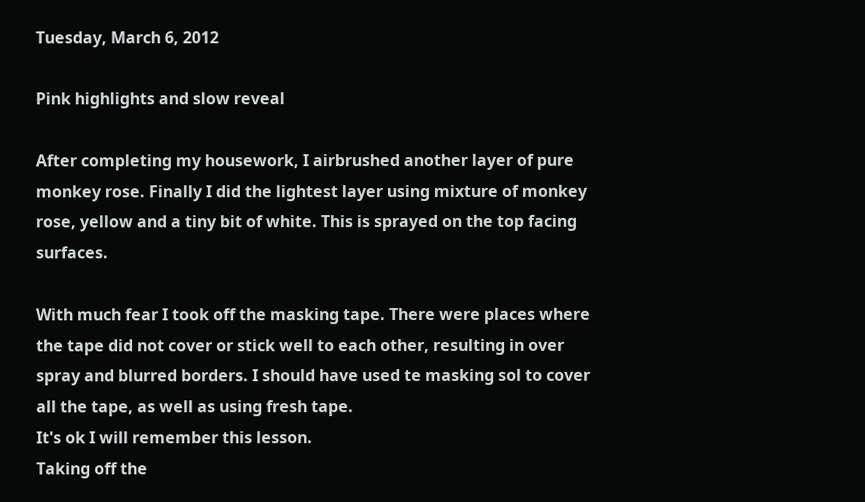Tuesday, March 6, 2012

Pink highlights and slow reveal

After completing my housework, I airbrushed another layer of pure monkey rose. Finally I did the lightest layer using mixture of monkey rose, yellow and a tiny bit of white. This is sprayed on the top facing surfaces.

With much fear I took off the masking tape. There were places where the tape did not cover or stick well to each other, resulting in over spray and blurred borders. I should have used te masking sol to cover all the tape, as well as using fresh tape.
It's ok I will remember this lesson.
Taking off the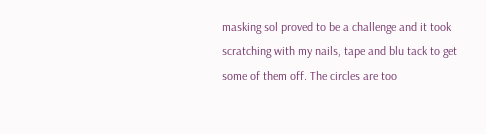masking sol proved to be a challenge and it took scratching with my nails, tape and blu tack to get some of them off. The circles are too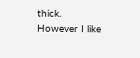thick.
However I like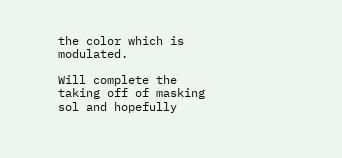the color which is modulated.

Will complete the taking off of masking sol and hopefully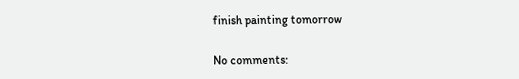finish painting tomorrow

No comments: